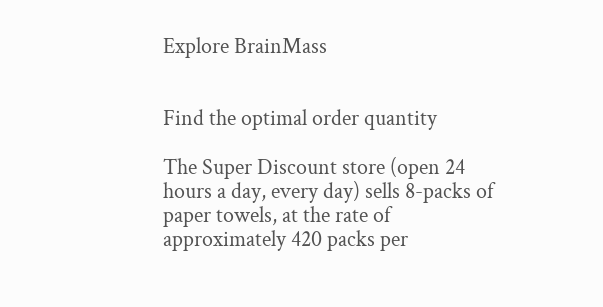Explore BrainMass


Find the optimal order quantity

The Super Discount store (open 24 hours a day, every day) sells 8-packs of paper towels, at the rate of approximately 420 packs per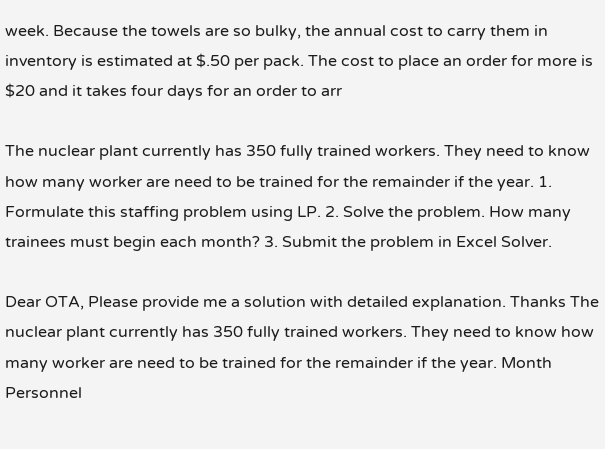week. Because the towels are so bulky, the annual cost to carry them in inventory is estimated at $.50 per pack. The cost to place an order for more is $20 and it takes four days for an order to arr

The nuclear plant currently has 350 fully trained workers. They need to know how many worker are need to be trained for the remainder if the year. 1. Formulate this staffing problem using LP. 2. Solve the problem. How many trainees must begin each month? 3. Submit the problem in Excel Solver.

Dear OTA, Please provide me a solution with detailed explanation. Thanks The nuclear plant currently has 350 fully trained workers. They need to know how many worker are need to be trained for the remainder if the year. Month Personnel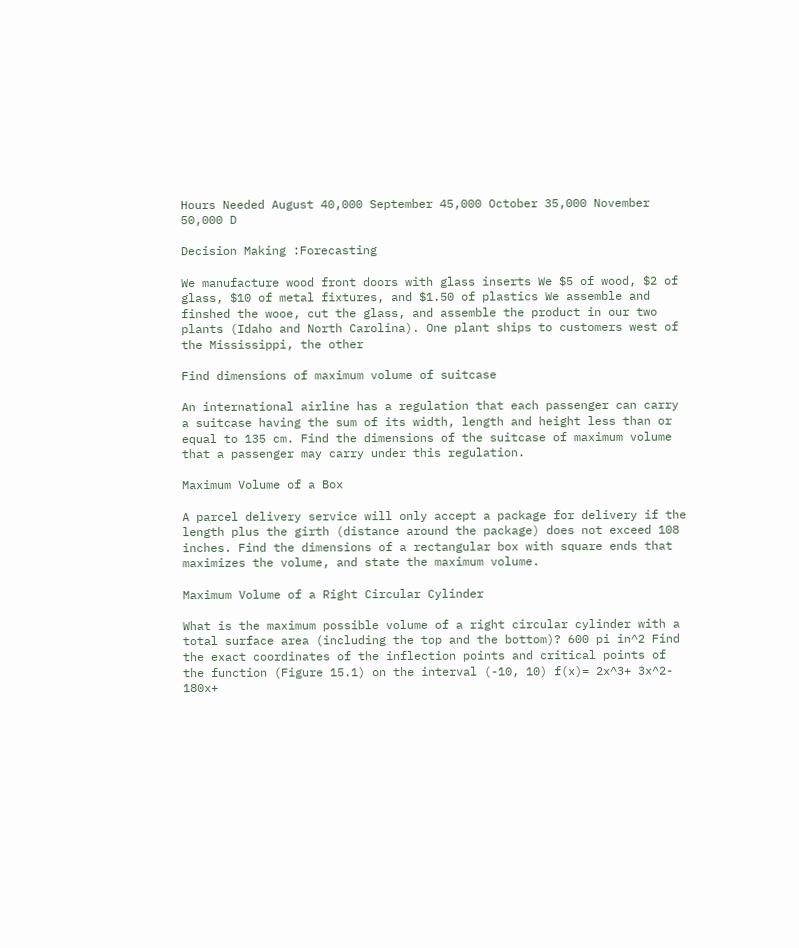Hours Needed August 40,000 September 45,000 October 35,000 November 50,000 D

Decision Making :Forecasting

We manufacture wood front doors with glass inserts We $5 of wood, $2 of glass, $10 of metal fixtures, and $1.50 of plastics We assemble and finshed the wooe, cut the glass, and assemble the product in our two plants (Idaho and North Carolina). One plant ships to customers west of the Mississippi, the other

Find dimensions of maximum volume of suitcase

An international airline has a regulation that each passenger can carry a suitcase having the sum of its width, length and height less than or equal to 135 cm. Find the dimensions of the suitcase of maximum volume that a passenger may carry under this regulation.

Maximum Volume of a Box

A parcel delivery service will only accept a package for delivery if the length plus the girth (distance around the package) does not exceed 108 inches. Find the dimensions of a rectangular box with square ends that maximizes the volume, and state the maximum volume.

Maximum Volume of a Right Circular Cylinder

What is the maximum possible volume of a right circular cylinder with a total surface area (including the top and the bottom)? 600 pi in^2 Find the exact coordinates of the inflection points and critical points of the function (Figure 15.1) on the interval (-10, 10) f(x)= 2x^3+ 3x^2- 180x+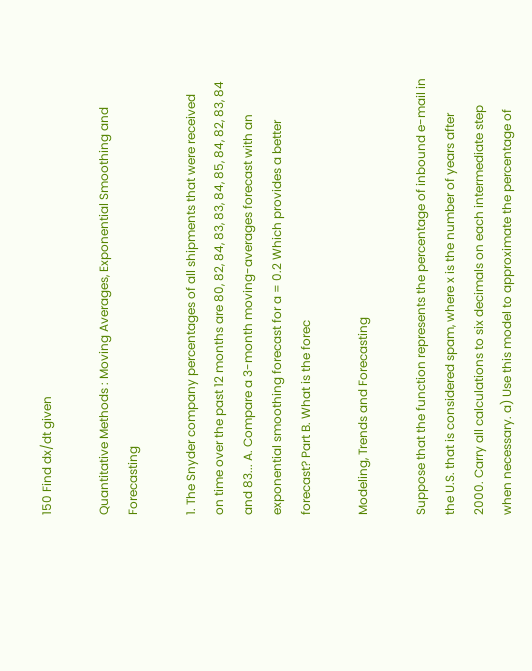150 Find dx/dt given

Quantitative Methods : Moving Averages, Exponential Smoothing and Forecasting

1. The Snyder company percentages of all shipments that were received on time over the past 12 months are 80, 82, 84, 83, 83, 84, 85, 84, 82, 83, 84 and 83... A. Compare a 3-month moving-averages forecast with an exponential smoothing forecast for a = 0.2 Which provides a better forecast? Part B. What is the forec

Modeling, Trends and Forecasting

Suppose that the function represents the percentage of inbound e-mail in the U.S. that is considered spam, where x is the number of years after 2000. Carry all calculations to six decimals on each intermediate step when necessary. a) Use this model to approximate the percentage of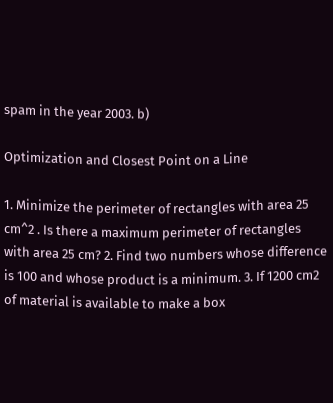spam in the year 2003. b)

Optimization and Closest Point on a Line

1. Minimize the perimeter of rectangles with area 25 cm^2 . Is there a maximum perimeter of rectangles with area 25 cm? 2. Find two numbers whose difference is 100 and whose product is a minimum. 3. If 1200 cm2 of material is available to make a box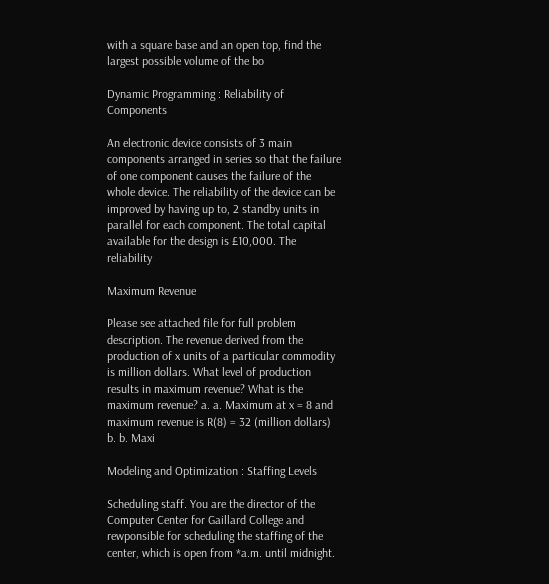with a square base and an open top, find the largest possible volume of the bo

Dynamic Programming : Reliability of Components

An electronic device consists of 3 main components arranged in series so that the failure of one component causes the failure of the whole device. The reliability of the device can be improved by having up to, 2 standby units in parallel for each component. The total capital available for the design is £10,000. The reliability

Maximum Revenue

Please see attached file for full problem description. The revenue derived from the production of x units of a particular commodity is million dollars. What level of production results in maximum revenue? What is the maximum revenue? a. a. Maximum at x = 8 and maximum revenue is R(8) = 32 (million dollars) b. b. Maxi

Modeling and Optimization : Staffing Levels

Scheduling staff. You are the director of the Computer Center for Gaillard College and rewponsible for scheduling the staffing of the center, which is open from *a.m. until midnight.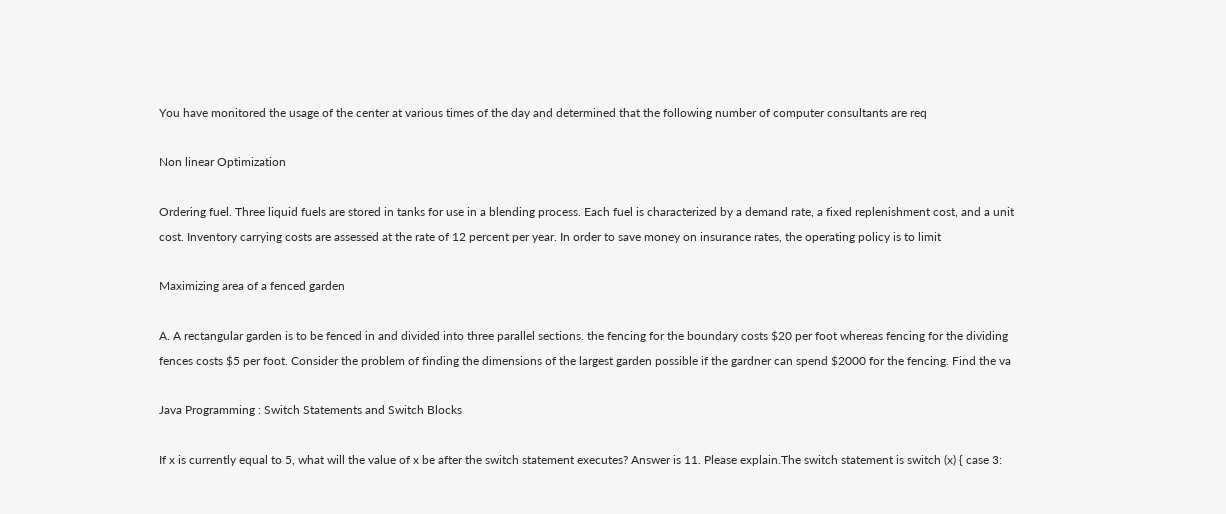You have monitored the usage of the center at various times of the day and determined that the following number of computer consultants are req

Non linear Optimization

Ordering fuel. Three liquid fuels are stored in tanks for use in a blending process. Each fuel is characterized by a demand rate, a fixed replenishment cost, and a unit cost. Inventory carrying costs are assessed at the rate of 12 percent per year. In order to save money on insurance rates, the operating policy is to limit

Maximizing area of a fenced garden

A. A rectangular garden is to be fenced in and divided into three parallel sections. the fencing for the boundary costs $20 per foot whereas fencing for the dividing fences costs $5 per foot. Consider the problem of finding the dimensions of the largest garden possible if the gardner can spend $2000 for the fencing. Find the va

Java Programming : Switch Statements and Switch Blocks

If x is currently equal to 5, what will the value of x be after the switch statement executes? Answer is 11. Please explain.The switch statement is switch (x) { case 3: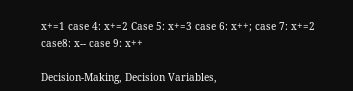x+=1 case 4: x+=2 Case 5: x+=3 case 6: x++; case 7: x+=2 case8: x-- case 9: x++

Decision-Making, Decision Variables,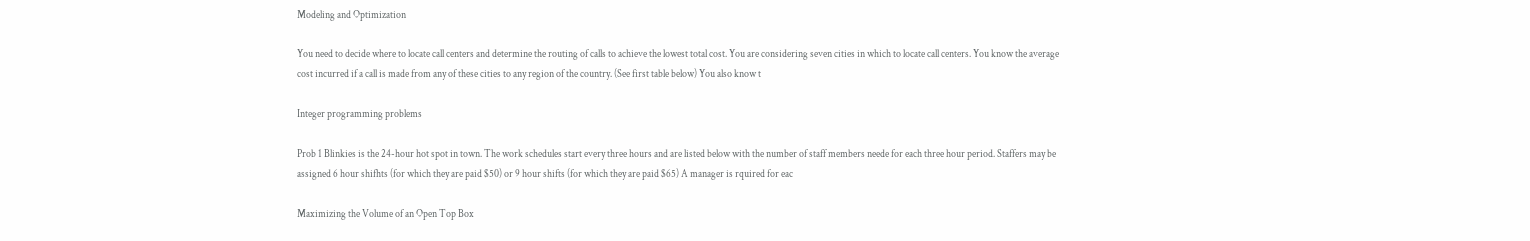Modeling and Optimization

You need to decide where to locate call centers and determine the routing of calls to achieve the lowest total cost. You are considering seven cities in which to locate call centers. You know the average cost incurred if a call is made from any of these cities to any region of the country. (See first table below) You also know t

Integer programming problems

Prob 1 Blinkies is the 24-hour hot spot in town. The work schedules start every three hours and are listed below with the number of staff members neede for each three hour period. Staffers may be assigned 6 hour shifhts (for which they are paid $50) or 9 hour shifts (for which they are paid $65) A manager is rquired for eac

Maximizing the Volume of an Open Top Box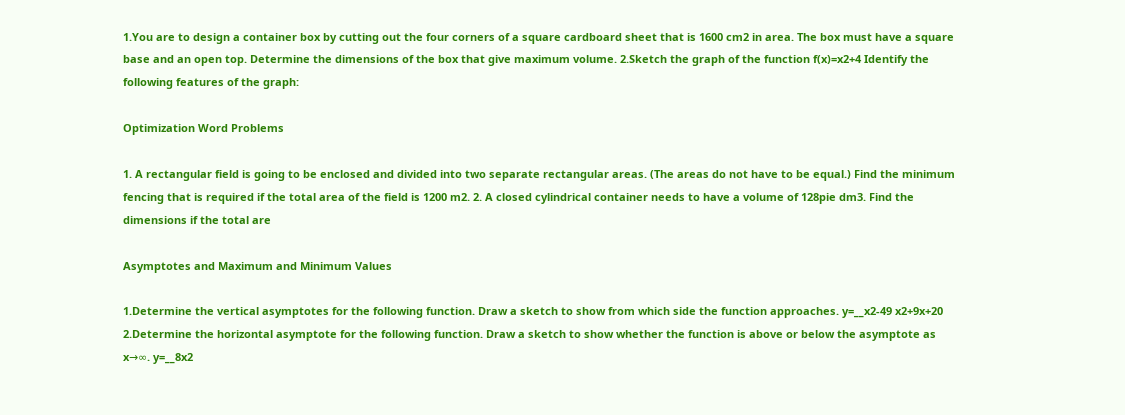1.You are to design a container box by cutting out the four corners of a square cardboard sheet that is 1600 cm2 in area. The box must have a square base and an open top. Determine the dimensions of the box that give maximum volume. 2.Sketch the graph of the function f(x)=x2+4 Identify the following features of the graph:

Optimization Word Problems

1. A rectangular field is going to be enclosed and divided into two separate rectangular areas. (The areas do not have to be equal.) Find the minimum fencing that is required if the total area of the field is 1200 m2. 2. A closed cylindrical container needs to have a volume of 128pie dm3. Find the dimensions if the total are

Asymptotes and Maximum and Minimum Values

1.Determine the vertical asymptotes for the following function. Draw a sketch to show from which side the function approaches. y=__x2-49 x2+9x+20 2.Determine the horizontal asymptote for the following function. Draw a sketch to show whether the function is above or below the asymptote as x→∞. y=__8x2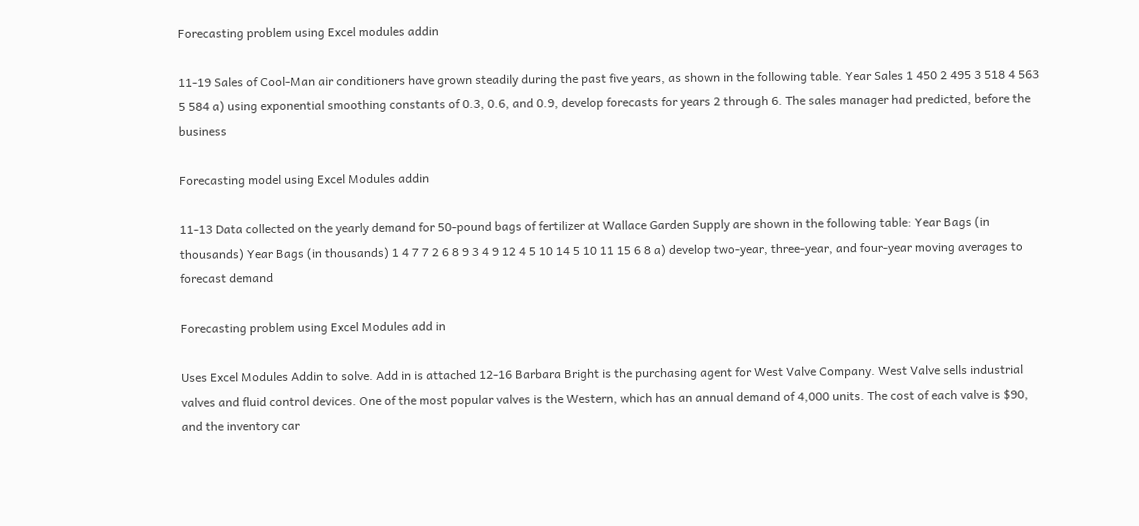Forecasting problem using Excel modules addin

11-19 Sales of Cool-Man air conditioners have grown steadily during the past five years, as shown in the following table. Year Sales 1 450 2 495 3 518 4 563 5 584 a) using exponential smoothing constants of 0.3, 0.6, and 0.9, develop forecasts for years 2 through 6. The sales manager had predicted, before the business

Forecasting model using Excel Modules addin

11-13 Data collected on the yearly demand for 50-pound bags of fertilizer at Wallace Garden Supply are shown in the following table: Year Bags (in thousands) Year Bags (in thousands) 1 4 7 7 2 6 8 9 3 4 9 12 4 5 10 14 5 10 11 15 6 8 a) develop two-year, three-year, and four-year moving averages to forecast demand

Forecasting problem using Excel Modules add in

Uses Excel Modules Addin to solve. Add in is attached 12-16 Barbara Bright is the purchasing agent for West Valve Company. West Valve sells industrial valves and fluid control devices. One of the most popular valves is the Western, which has an annual demand of 4,000 units. The cost of each valve is $90, and the inventory car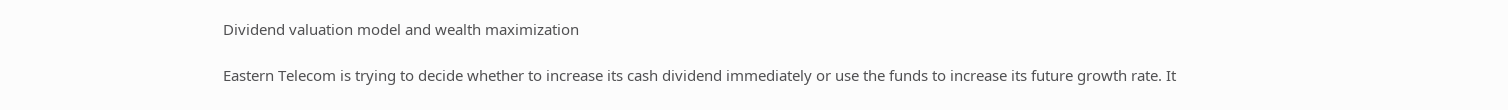Dividend valuation model and wealth maximization

Eastern Telecom is trying to decide whether to increase its cash dividend immediately or use the funds to increase its future growth rate. It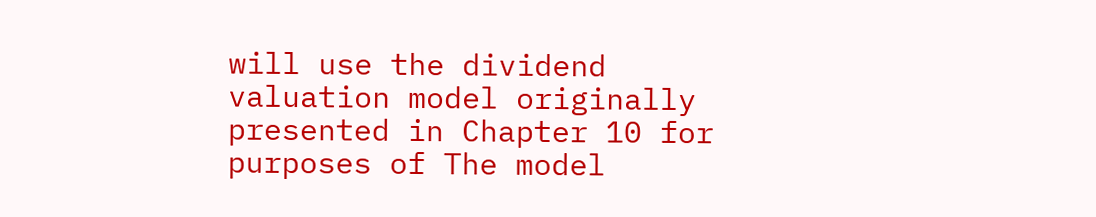will use the dividend valuation model originally presented in Chapter 10 for purposes of The model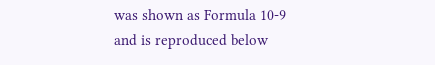was shown as Formula 10-9 and is reproduced below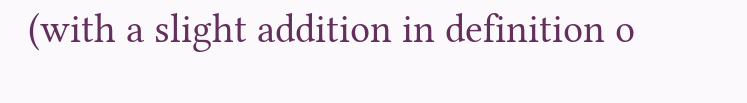(with a slight addition in definition o